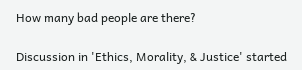How many bad people are there?

Discussion in 'Ethics, Morality, & Justice' started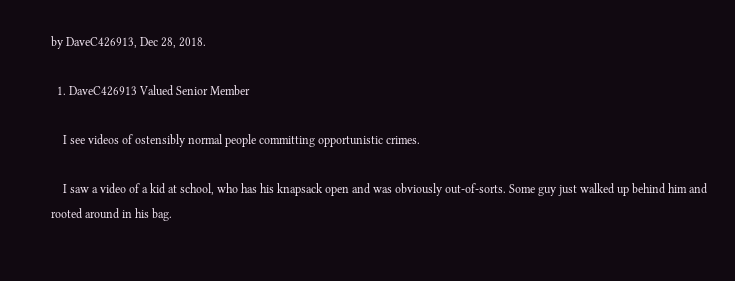by DaveC426913, Dec 28, 2018.

  1. DaveC426913 Valued Senior Member

    I see videos of ostensibly normal people committing opportunistic crimes.

    I saw a video of a kid at school, who has his knapsack open and was obviously out-of-sorts. Some guy just walked up behind him and rooted around in his bag.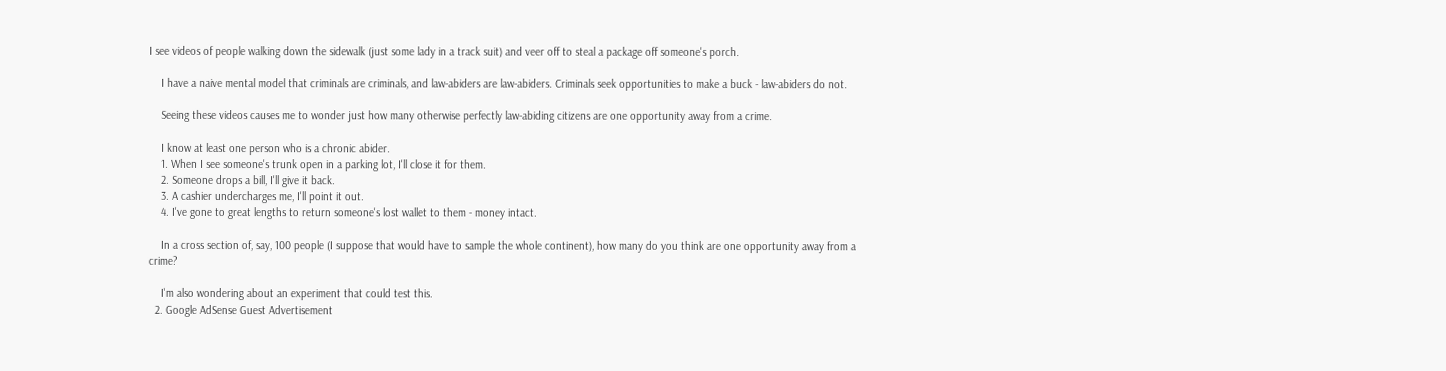I see videos of people walking down the sidewalk (just some lady in a track suit) and veer off to steal a package off someone's porch.

    I have a naive mental model that criminals are criminals, and law-abiders are law-abiders. Criminals seek opportunities to make a buck - law-abiders do not.

    Seeing these videos causes me to wonder just how many otherwise perfectly law-abiding citizens are one opportunity away from a crime.

    I know at least one person who is a chronic abider.
    1. When I see someone's trunk open in a parking lot, I'll close it for them.
    2. Someone drops a bill, I'll give it back.
    3. A cashier undercharges me, I'll point it out.
    4. I've gone to great lengths to return someone's lost wallet to them - money intact.

    In a cross section of, say, 100 people (I suppose that would have to sample the whole continent), how many do you think are one opportunity away from a crime?

    I'm also wondering about an experiment that could test this.
  2. Google AdSense Guest Advertisement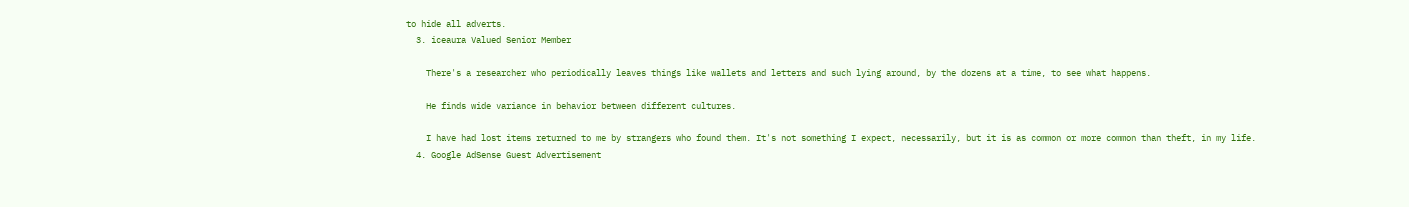to hide all adverts.
  3. iceaura Valued Senior Member

    There's a researcher who periodically leaves things like wallets and letters and such lying around, by the dozens at a time, to see what happens.

    He finds wide variance in behavior between different cultures.

    I have had lost items returned to me by strangers who found them. It's not something I expect, necessarily, but it is as common or more common than theft, in my life.
  4. Google AdSense Guest Advertisement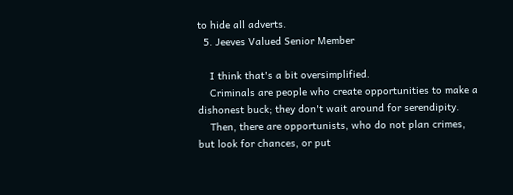to hide all adverts.
  5. Jeeves Valued Senior Member

    I think that's a bit oversimplified.
    Criminals are people who create opportunities to make a dishonest buck; they don't wait around for serendipity.
    Then, there are opportunists, who do not plan crimes, but look for chances, or put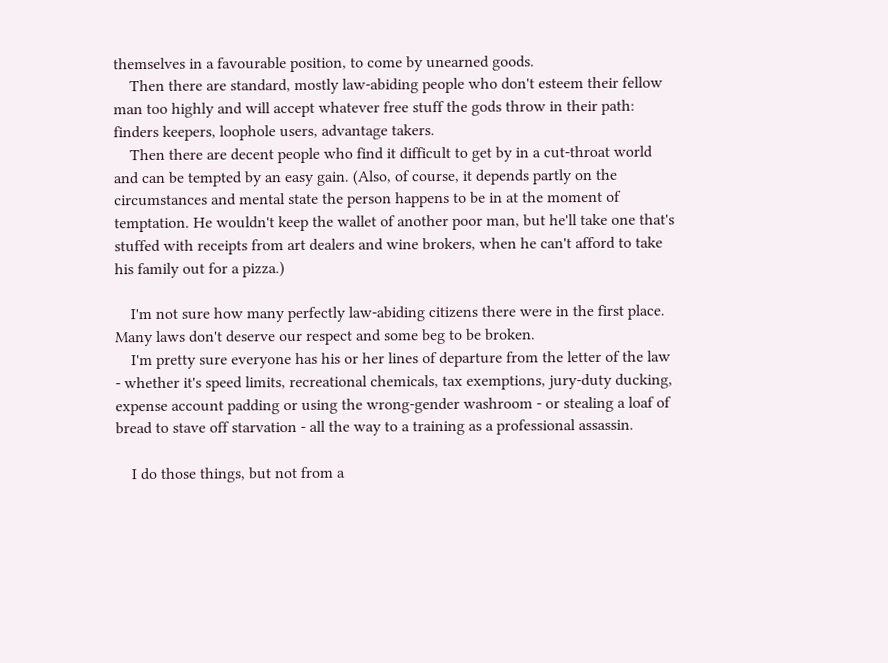themselves in a favourable position, to come by unearned goods.
    Then there are standard, mostly law-abiding people who don't esteem their fellow man too highly and will accept whatever free stuff the gods throw in their path: finders keepers, loophole users, advantage takers.
    Then there are decent people who find it difficult to get by in a cut-throat world and can be tempted by an easy gain. (Also, of course, it depends partly on the circumstances and mental state the person happens to be in at the moment of temptation. He wouldn't keep the wallet of another poor man, but he'll take one that's stuffed with receipts from art dealers and wine brokers, when he can't afford to take his family out for a pizza.)

    I'm not sure how many perfectly law-abiding citizens there were in the first place. Many laws don't deserve our respect and some beg to be broken.
    I'm pretty sure everyone has his or her lines of departure from the letter of the law - whether it's speed limits, recreational chemicals, tax exemptions, jury-duty ducking, expense account padding or using the wrong-gender washroom - or stealing a loaf of bread to stave off starvation - all the way to a training as a professional assassin.

    I do those things, but not from a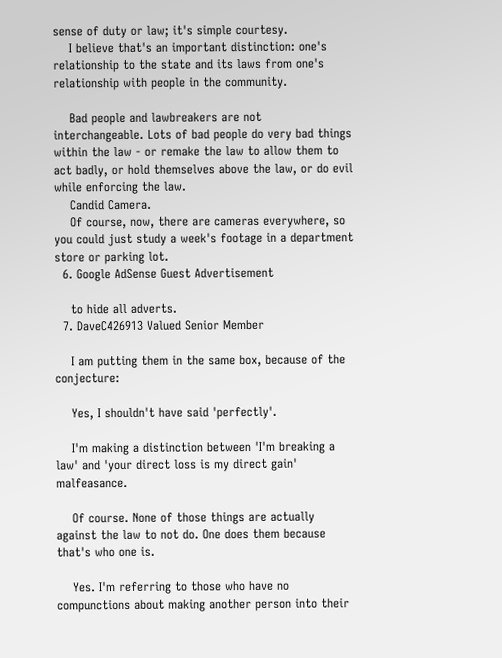sense of duty or law; it's simple courtesy.
    I believe that's an important distinction: one's relationship to the state and its laws from one's relationship with people in the community.

    Bad people and lawbreakers are not interchangeable. Lots of bad people do very bad things within the law - or remake the law to allow them to act badly, or hold themselves above the law, or do evil while enforcing the law.
    Candid Camera.
    Of course, now, there are cameras everywhere, so you could just study a week's footage in a department store or parking lot.
  6. Google AdSense Guest Advertisement

    to hide all adverts.
  7. DaveC426913 Valued Senior Member

    I am putting them in the same box, because of the conjecture:

    Yes, I shouldn't have said 'perfectly'.

    I'm making a distinction between 'I'm breaking a law' and 'your direct loss is my direct gain' malfeasance.

    Of course. None of those things are actually against the law to not do. One does them because that's who one is.

    Yes. I'm referring to those who have no compunctions about making another person into their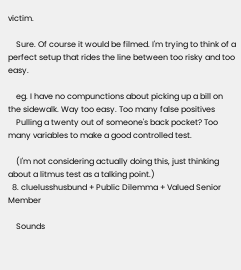victim.

    Sure. Of course it would be filmed. I'm trying to think of a perfect setup that rides the line between too risky and too easy.

    eg. I have no compunctions about picking up a bill on the sidewalk. Way too easy. Too many false positives
    Pulling a twenty out of someone's back pocket? Too many variables to make a good controlled test.

    (I'm not considering actually doing this, just thinking about a litmus test as a talking point.)
  8. cluelusshusbund + Public Dilemma + Valued Senior Member

    Sounds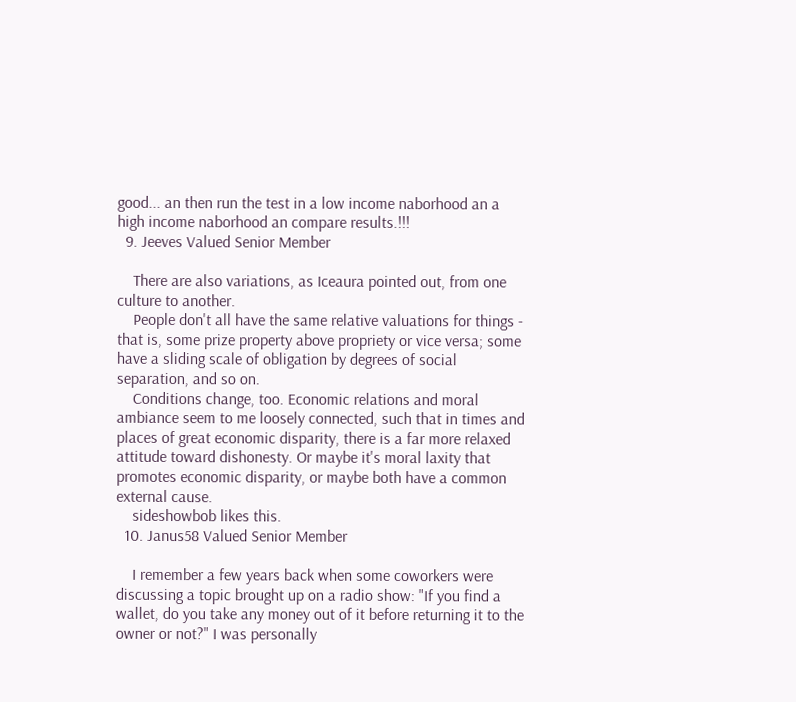good... an then run the test in a low income naborhood an a high income naborhood an compare results.!!!
  9. Jeeves Valued Senior Member

    There are also variations, as Iceaura pointed out, from one culture to another.
    People don't all have the same relative valuations for things - that is, some prize property above propriety or vice versa; some have a sliding scale of obligation by degrees of social separation, and so on.
    Conditions change, too. Economic relations and moral ambiance seem to me loosely connected, such that in times and places of great economic disparity, there is a far more relaxed attitude toward dishonesty. Or maybe it's moral laxity that promotes economic disparity, or maybe both have a common external cause.
    sideshowbob likes this.
  10. Janus58 Valued Senior Member

    I remember a few years back when some coworkers were discussing a topic brought up on a radio show: "If you find a wallet, do you take any money out of it before returning it to the owner or not?" I was personally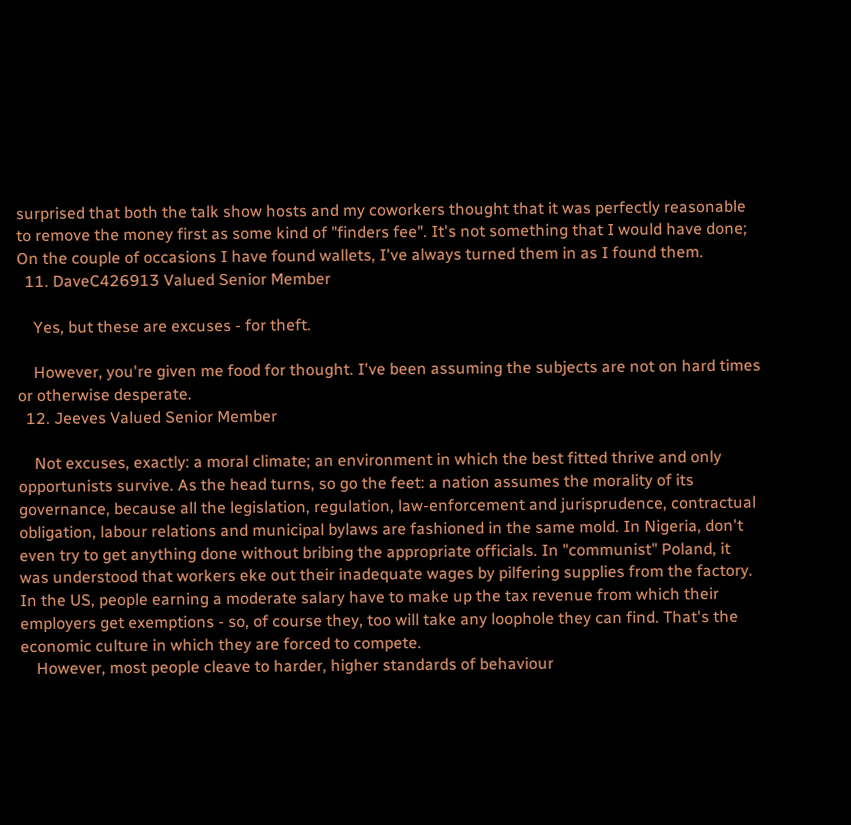surprised that both the talk show hosts and my coworkers thought that it was perfectly reasonable to remove the money first as some kind of "finders fee". It's not something that I would have done; On the couple of occasions I have found wallets, I've always turned them in as I found them.
  11. DaveC426913 Valued Senior Member

    Yes, but these are excuses - for theft.

    However, you're given me food for thought. I've been assuming the subjects are not on hard times or otherwise desperate.
  12. Jeeves Valued Senior Member

    Not excuses, exactly: a moral climate; an environment in which the best fitted thrive and only opportunists survive. As the head turns, so go the feet: a nation assumes the morality of its governance, because all the legislation, regulation, law-enforcement and jurisprudence, contractual obligation, labour relations and municipal bylaws are fashioned in the same mold. In Nigeria, don't even try to get anything done without bribing the appropriate officials. In "communist" Poland, it was understood that workers eke out their inadequate wages by pilfering supplies from the factory. In the US, people earning a moderate salary have to make up the tax revenue from which their employers get exemptions - so, of course they, too will take any loophole they can find. That's the economic culture in which they are forced to compete.
    However, most people cleave to harder, higher standards of behaviour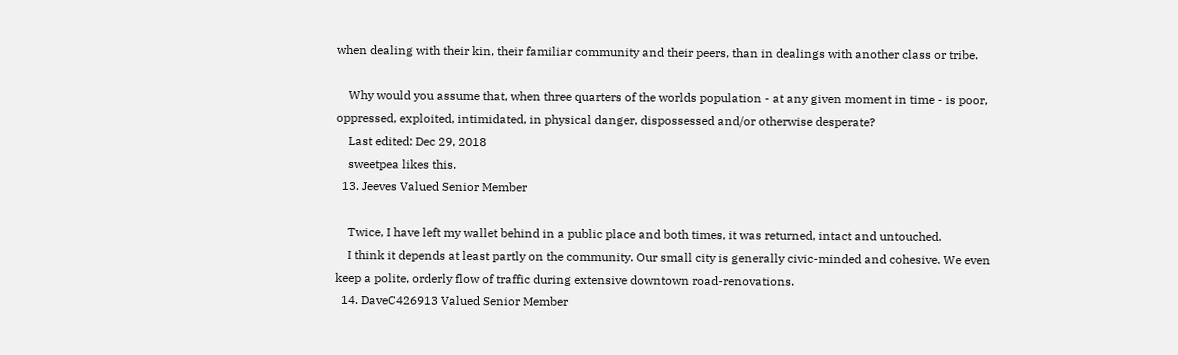when dealing with their kin, their familiar community and their peers, than in dealings with another class or tribe.

    Why would you assume that, when three quarters of the worlds population - at any given moment in time - is poor, oppressed, exploited, intimidated, in physical danger, dispossessed and/or otherwise desperate?
    Last edited: Dec 29, 2018
    sweetpea likes this.
  13. Jeeves Valued Senior Member

    Twice, I have left my wallet behind in a public place and both times, it was returned, intact and untouched.
    I think it depends at least partly on the community. Our small city is generally civic-minded and cohesive. We even keep a polite, orderly flow of traffic during extensive downtown road-renovations.
  14. DaveC426913 Valued Senior Member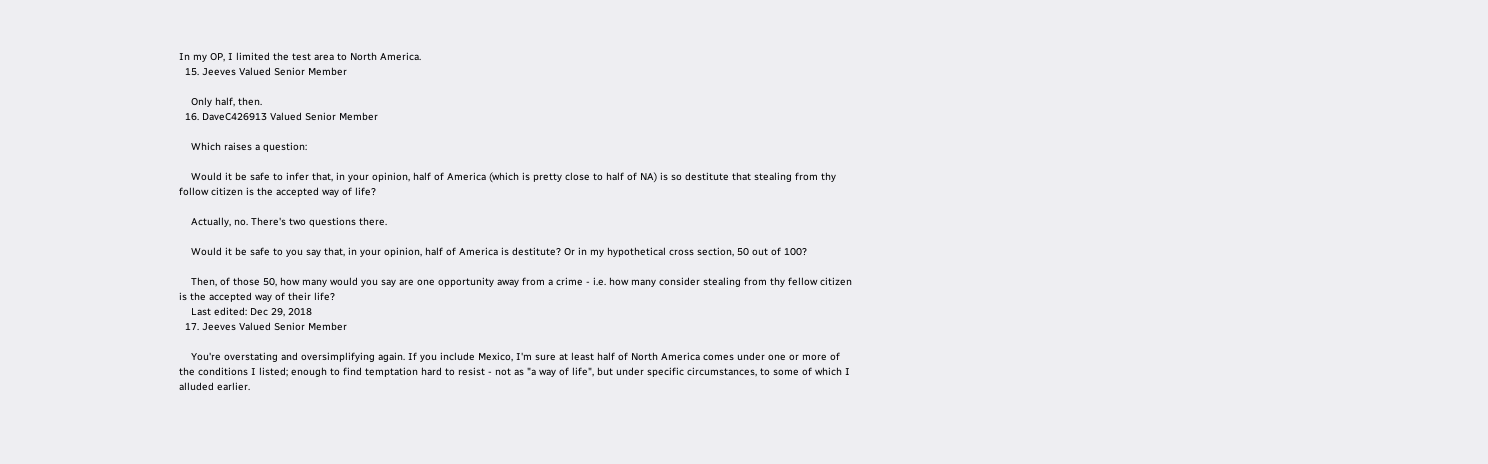In my OP, I limited the test area to North America.
  15. Jeeves Valued Senior Member

    Only half, then.
  16. DaveC426913 Valued Senior Member

    Which raises a question:

    Would it be safe to infer that, in your opinion, half of America (which is pretty close to half of NA) is so destitute that stealing from thy follow citizen is the accepted way of life?

    Actually, no. There's two questions there.

    Would it be safe to you say that, in your opinion, half of America is destitute? Or in my hypothetical cross section, 50 out of 100?

    Then, of those 50, how many would you say are one opportunity away from a crime - i.e. how many consider stealing from thy fellow citizen is the accepted way of their life?
    Last edited: Dec 29, 2018
  17. Jeeves Valued Senior Member

    You're overstating and oversimplifying again. If you include Mexico, I'm sure at least half of North America comes under one or more of the conditions I listed; enough to find temptation hard to resist - not as "a way of life", but under specific circumstances, to some of which I alluded earlier.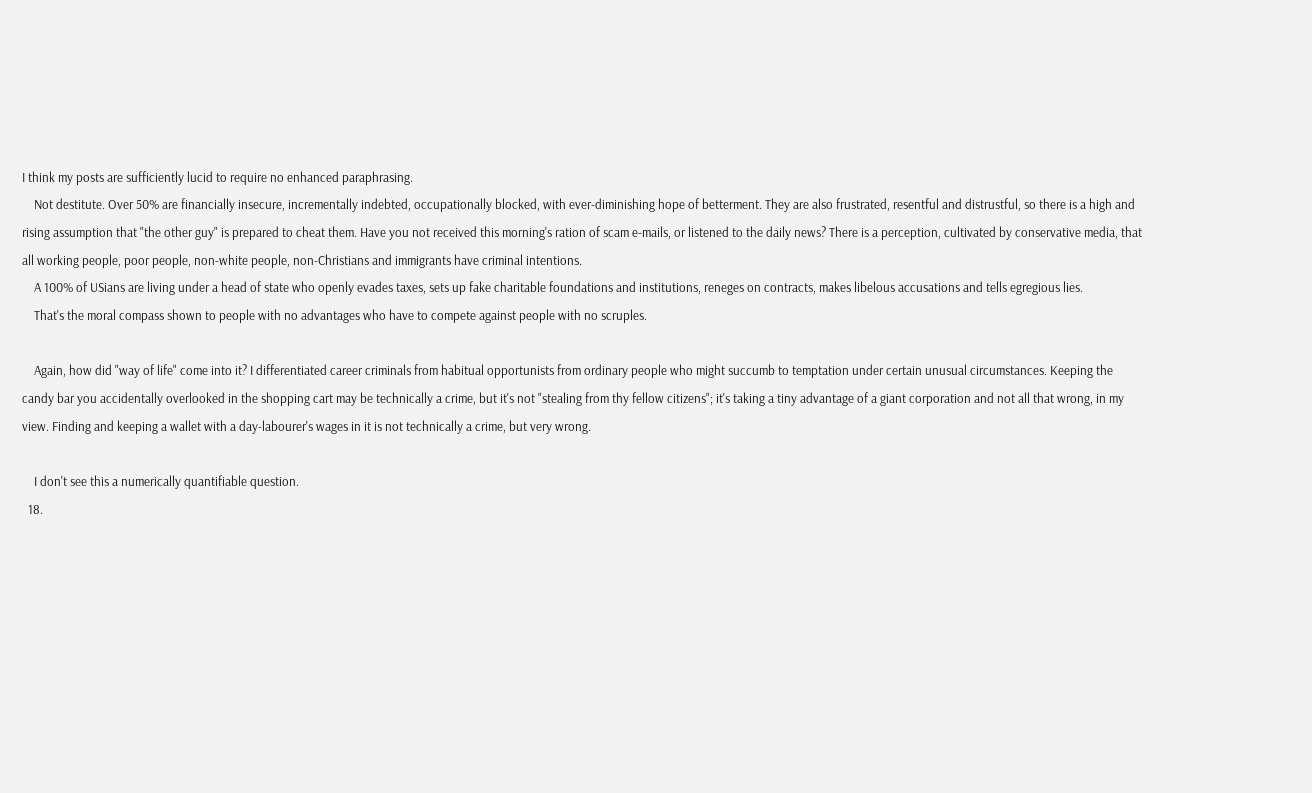I think my posts are sufficiently lucid to require no enhanced paraphrasing.
    Not destitute. Over 50% are financially insecure, incrementally indebted, occupationally blocked, with ever-diminishing hope of betterment. They are also frustrated, resentful and distrustful, so there is a high and rising assumption that "the other guy" is prepared to cheat them. Have you not received this morning's ration of scam e-mails, or listened to the daily news? There is a perception, cultivated by conservative media, that all working people, poor people, non-white people, non-Christians and immigrants have criminal intentions.
    A 100% of USians are living under a head of state who openly evades taxes, sets up fake charitable foundations and institutions, reneges on contracts, makes libelous accusations and tells egregious lies.
    That's the moral compass shown to people with no advantages who have to compete against people with no scruples.

    Again, how did "way of life" come into it? I differentiated career criminals from habitual opportunists from ordinary people who might succumb to temptation under certain unusual circumstances. Keeping the candy bar you accidentally overlooked in the shopping cart may be technically a crime, but it's not "stealing from thy fellow citizens"; it's taking a tiny advantage of a giant corporation and not all that wrong, in my view. Finding and keeping a wallet with a day-labourer's wages in it is not technically a crime, but very wrong.

    I don't see this a numerically quantifiable question.
  18.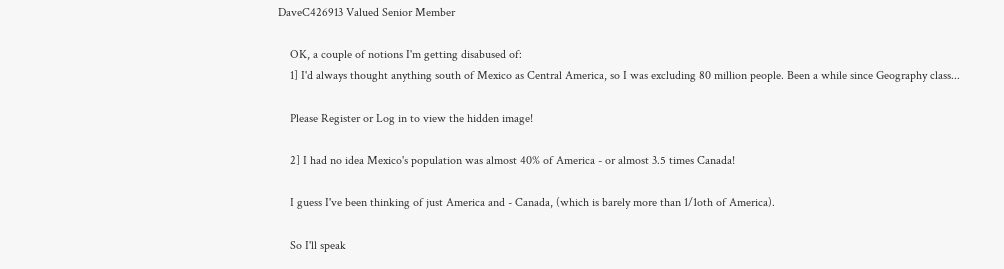DaveC426913 Valued Senior Member

    OK, a couple of notions I'm getting disabused of:
    1] I'd always thought anything south of Mexico as Central America, so I was excluding 80 million people. Been a while since Geography class...

    Please Register or Log in to view the hidden image!

    2] I had no idea Mexico's population was almost 40% of America - or almost 3.5 times Canada!

    I guess I've been thinking of just America and - Canada, (which is barely more than 1/1oth of America).

    So I'll speak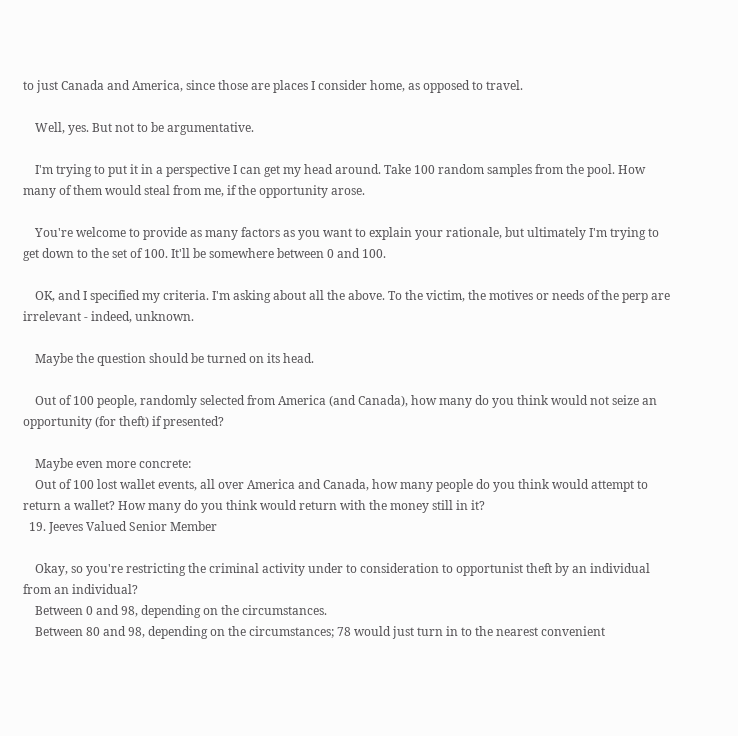to just Canada and America, since those are places I consider home, as opposed to travel.

    Well, yes. But not to be argumentative.

    I'm trying to put it in a perspective I can get my head around. Take 100 random samples from the pool. How many of them would steal from me, if the opportunity arose.

    You're welcome to provide as many factors as you want to explain your rationale, but ultimately I'm trying to get down to the set of 100. It'll be somewhere between 0 and 100.

    OK, and I specified my criteria. I'm asking about all the above. To the victim, the motives or needs of the perp are irrelevant - indeed, unknown.

    Maybe the question should be turned on its head.

    Out of 100 people, randomly selected from America (and Canada), how many do you think would not seize an opportunity (for theft) if presented?

    Maybe even more concrete:
    Out of 100 lost wallet events, all over America and Canada, how many people do you think would attempt to return a wallet? How many do you think would return with the money still in it?
  19. Jeeves Valued Senior Member

    Okay, so you're restricting the criminal activity under to consideration to opportunist theft by an individual from an individual?
    Between 0 and 98, depending on the circumstances.
    Between 80 and 98, depending on the circumstances; 78 would just turn in to the nearest convenient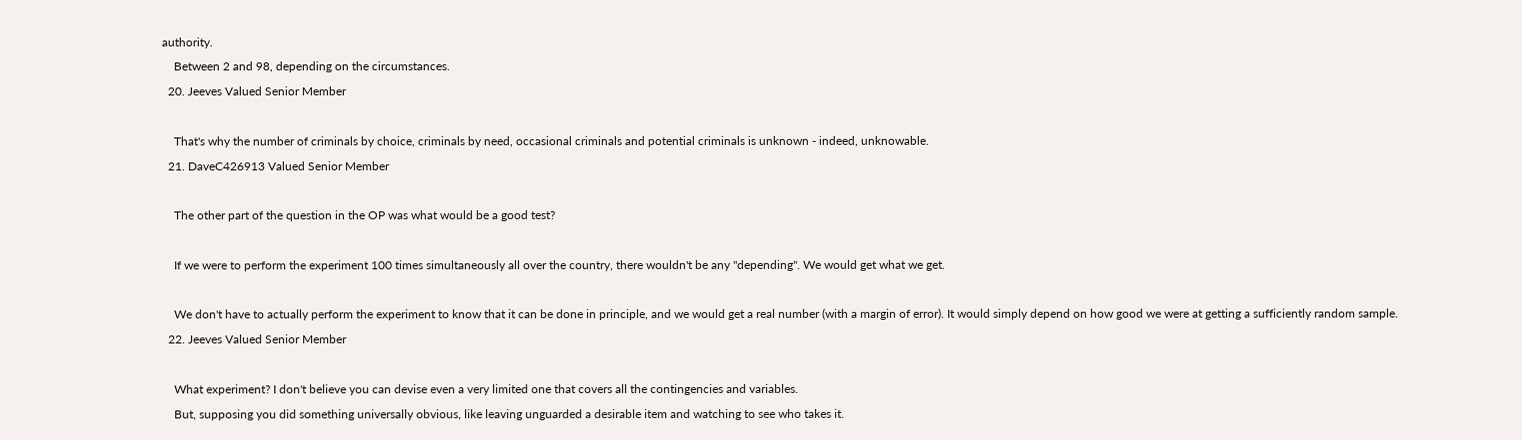authority.
    Between 2 and 98, depending on the circumstances.
  20. Jeeves Valued Senior Member

    That's why the number of criminals by choice, criminals by need, occasional criminals and potential criminals is unknown - indeed, unknowable.
  21. DaveC426913 Valued Senior Member

    The other part of the question in the OP was what would be a good test?

    If we were to perform the experiment 100 times simultaneously all over the country, there wouldn't be any "depending". We would get what we get.

    We don't have to actually perform the experiment to know that it can be done in principle, and we would get a real number (with a margin of error). It would simply depend on how good we were at getting a sufficiently random sample.
  22. Jeeves Valued Senior Member

    What experiment? I don't believe you can devise even a very limited one that covers all the contingencies and variables.
    But, supposing you did something universally obvious, like leaving unguarded a desirable item and watching to see who takes it.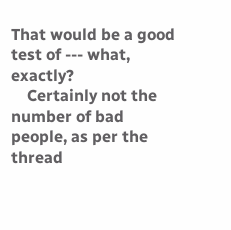That would be a good test of --- what, exactly?
    Certainly not the number of bad people, as per the thread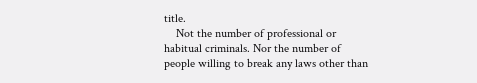title.
    Not the number of professional or habitual criminals. Nor the number of people willing to break any laws other than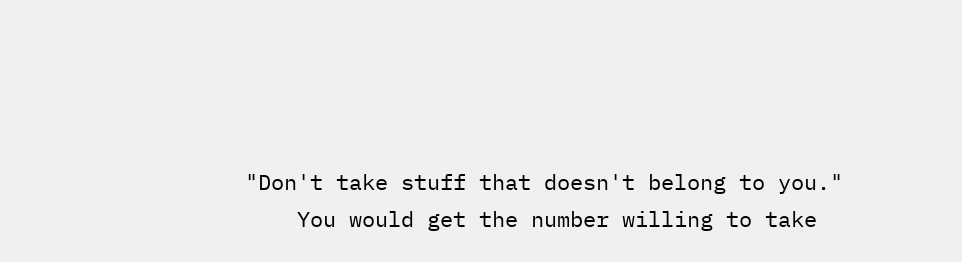"Don't take stuff that doesn't belong to you."
    You would get the number willing to take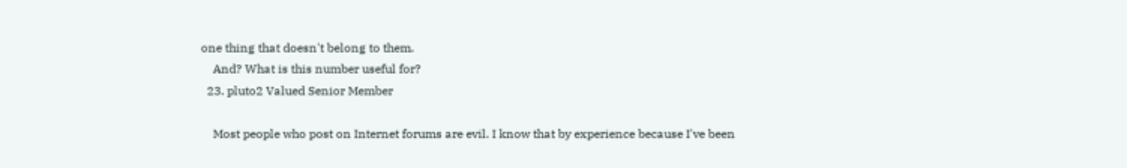one thing that doesn't belong to them.
    And? What is this number useful for?
  23. pluto2 Valued Senior Member

    Most people who post on Internet forums are evil. I know that by experience because I've been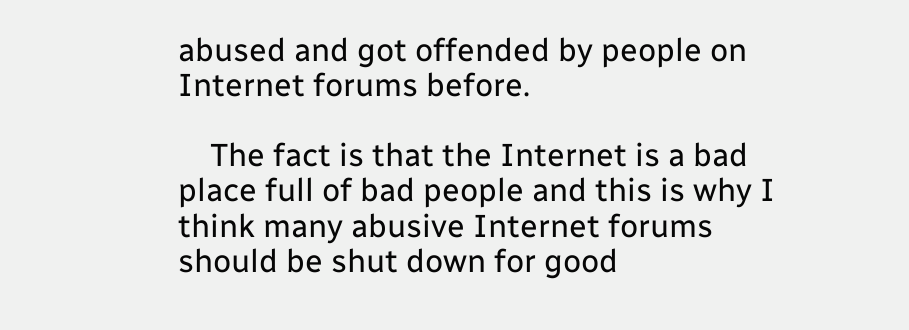abused and got offended by people on Internet forums before.

    The fact is that the Internet is a bad place full of bad people and this is why I think many abusive Internet forums should be shut down for good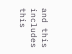and this includes this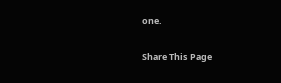one.

Share This Page